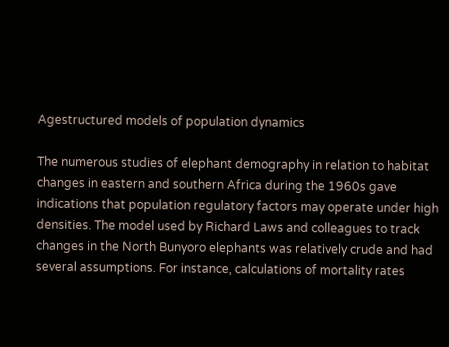Agestructured models of population dynamics

The numerous studies of elephant demography in relation to habitat changes in eastern and southern Africa during the 1960s gave indications that population regulatory factors may operate under high densities. The model used by Richard Laws and colleagues to track changes in the North Bunyoro elephants was relatively crude and had several assumptions. For instance, calculations of mortality rates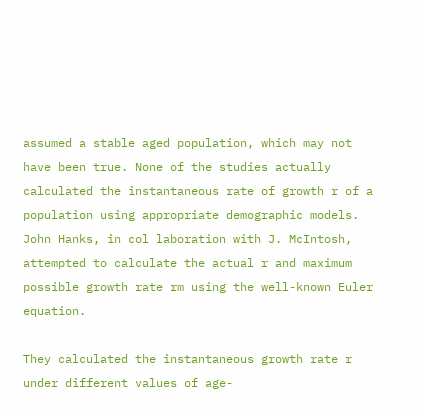assumed a stable aged population, which may not have been true. None of the studies actually calculated the instantaneous rate of growth r of a population using appropriate demographic models. John Hanks, in col laboration with J. McIntosh, attempted to calculate the actual r and maximum possible growth rate rm using the well-known Euler equation.

They calculated the instantaneous growth rate r under different values of age-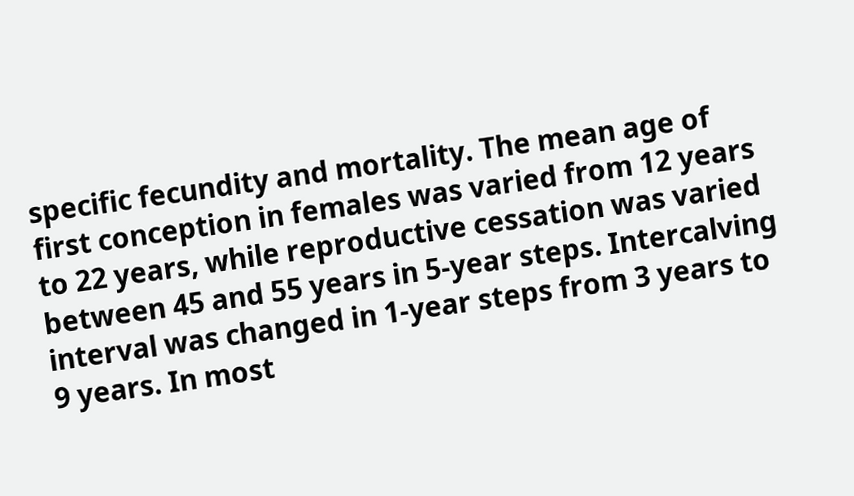specific fecundity and mortality. The mean age of first conception in females was varied from 12 years to 22 years, while reproductive cessation was varied between 45 and 55 years in 5-year steps. Intercalving interval was changed in 1-year steps from 3 years to 9 years. In most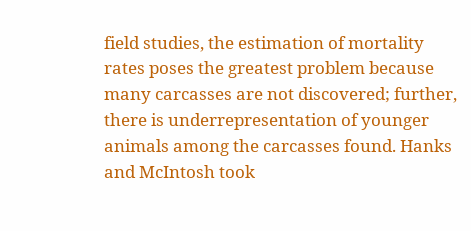field studies, the estimation of mortality rates poses the greatest problem because many carcasses are not discovered; further, there is underrepresentation of younger animals among the carcasses found. Hanks and McIntosh took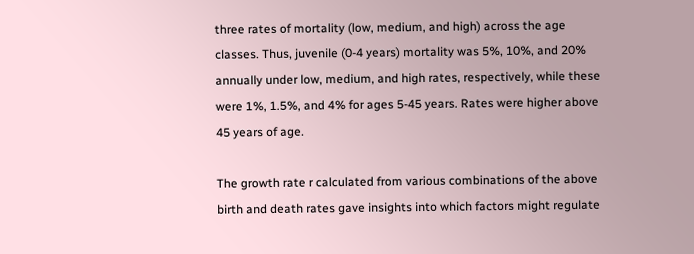three rates of mortality (low, medium, and high) across the age classes. Thus, juvenile (0-4 years) mortality was 5%, 10%, and 20% annually under low, medium, and high rates, respectively, while these were 1%, 1.5%, and 4% for ages 5-45 years. Rates were higher above 45 years of age.

The growth rate r calculated from various combinations of the above birth and death rates gave insights into which factors might regulate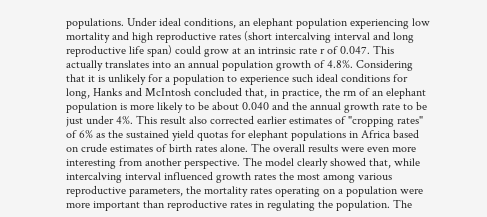populations. Under ideal conditions, an elephant population experiencing low mortality and high reproductive rates (short intercalving interval and long reproductive life span) could grow at an intrinsic rate r of 0.047. This actually translates into an annual population growth of 4.8%. Considering that it is unlikely for a population to experience such ideal conditions for long, Hanks and McIntosh concluded that, in practice, the rm of an elephant population is more likely to be about 0.040 and the annual growth rate to be just under 4%. This result also corrected earlier estimates of "cropping rates" of 6% as the sustained yield quotas for elephant populations in Africa based on crude estimates of birth rates alone. The overall results were even more interesting from another perspective. The model clearly showed that, while intercalving interval influenced growth rates the most among various reproductive parameters, the mortality rates operating on a population were more important than reproductive rates in regulating the population. The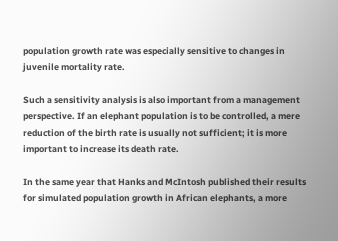population growth rate was especially sensitive to changes in juvenile mortality rate.

Such a sensitivity analysis is also important from a management perspective. If an elephant population is to be controlled, a mere reduction of the birth rate is usually not sufficient; it is more important to increase its death rate.

In the same year that Hanks and McIntosh published their results for simulated population growth in African elephants, a more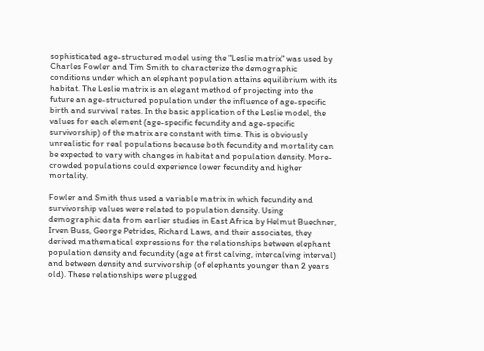sophisticated age-structured model using the "Leslie matrix" was used by Charles Fowler and Tim Smith to characterize the demographic conditions under which an elephant population attains equilibrium with its habitat. The Leslie matrix is an elegant method of projecting into the future an age-structured population under the influence of age-specific birth and survival rates. In the basic application of the Leslie model, the values for each element (age-specific fecundity and age-specific survivorship) of the matrix are constant with time. This is obviously unrealistic for real populations because both fecundity and mortality can be expected to vary with changes in habitat and population density. More-crowded populations could experience lower fecundity and higher mortality.

Fowler and Smith thus used a variable matrix in which fecundity and survivorship values were related to population density. Using demographic data from earlier studies in East Africa by Helmut Buechner, Irven Buss, George Petrides, Richard Laws, and their associates, they derived mathematical expressions for the relationships between elephant population density and fecundity (age at first calving, intercalving interval) and between density and survivorship (of elephants younger than 2 years old). These relationships were plugged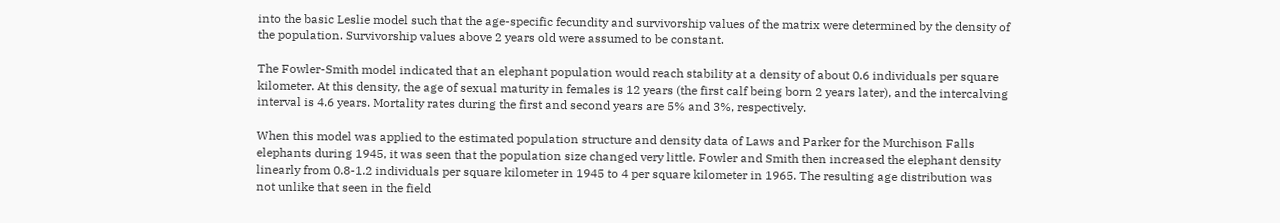into the basic Leslie model such that the age-specific fecundity and survivorship values of the matrix were determined by the density of the population. Survivorship values above 2 years old were assumed to be constant.

The Fowler-Smith model indicated that an elephant population would reach stability at a density of about 0.6 individuals per square kilometer. At this density, the age of sexual maturity in females is 12 years (the first calf being born 2 years later), and the intercalving interval is 4.6 years. Mortality rates during the first and second years are 5% and 3%, respectively.

When this model was applied to the estimated population structure and density data of Laws and Parker for the Murchison Falls elephants during 1945, it was seen that the population size changed very little. Fowler and Smith then increased the elephant density linearly from 0.8-1.2 individuals per square kilometer in 1945 to 4 per square kilometer in 1965. The resulting age distribution was not unlike that seen in the field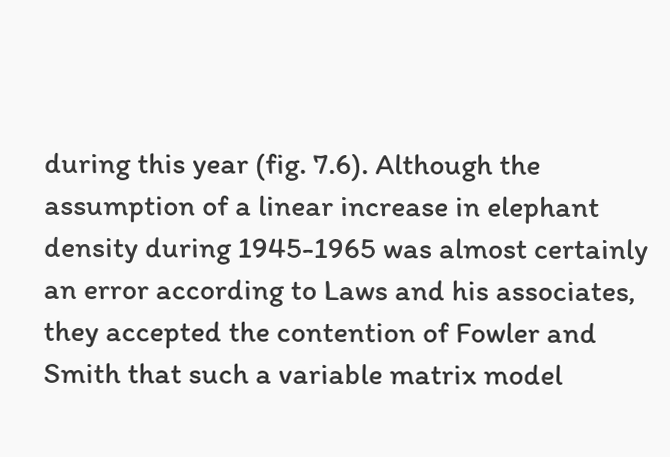during this year (fig. 7.6). Although the assumption of a linear increase in elephant density during 1945-1965 was almost certainly an error according to Laws and his associates, they accepted the contention of Fowler and Smith that such a variable matrix model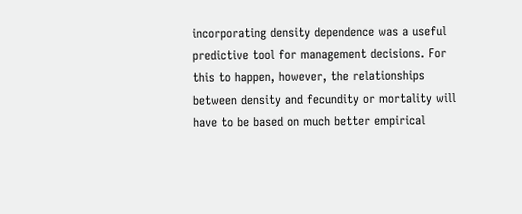incorporating density dependence was a useful predictive tool for management decisions. For this to happen, however, the relationships between density and fecundity or mortality will have to be based on much better empirical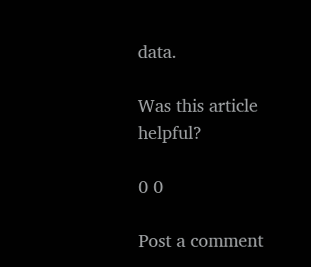data.

Was this article helpful?

0 0

Post a comment